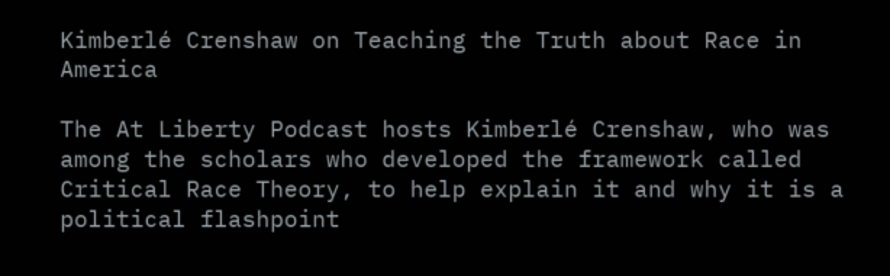Kimberlé Crenshaw on Teaching the Truth about Race in America

The At Liberty Podcast hosts Kimberlé Crenshaw, who was among the scholars who developed the framework called Critical Race Theory, to help explain it and why it is a political flashpoint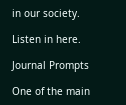in our society.

Listen in here.

Journal Prompts

One of the main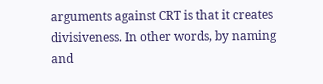arguments against CRT is that it creates divisiveness. In other words, by naming and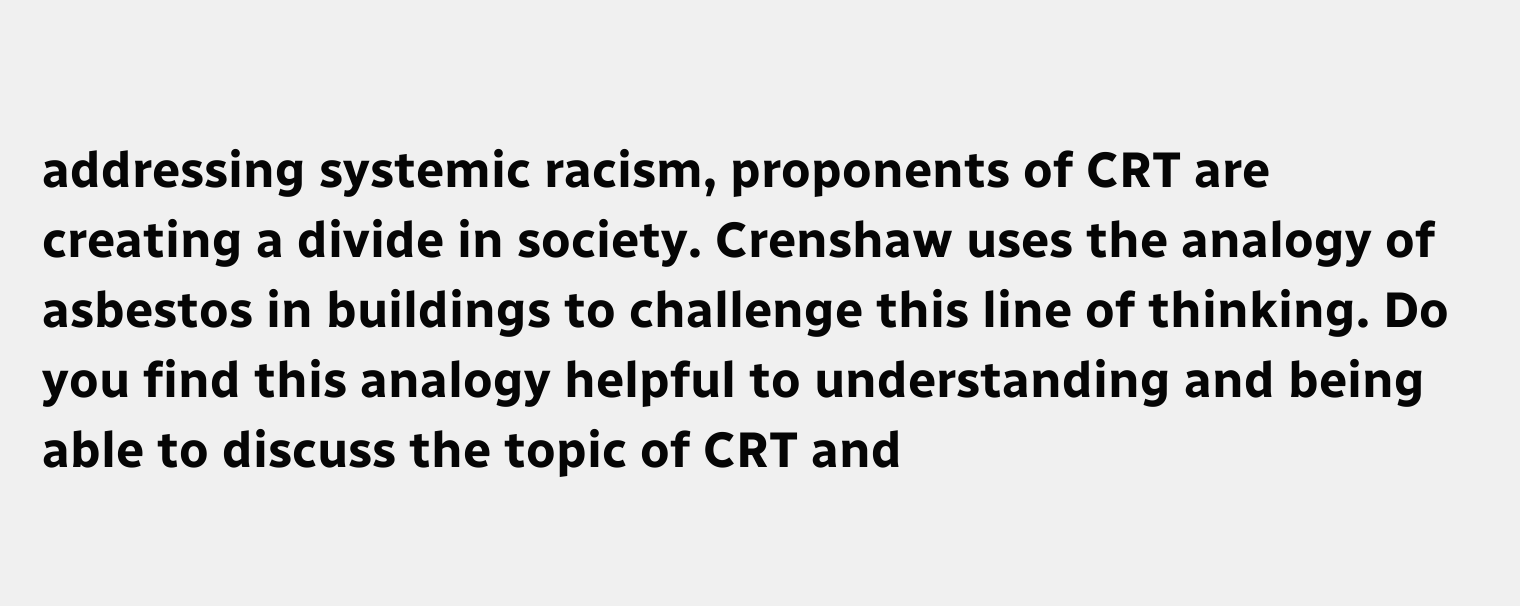addressing systemic racism, proponents of CRT are creating a divide in society. Crenshaw uses the analogy of asbestos in buildings to challenge this line of thinking. Do you find this analogy helpful to understanding and being able to discuss the topic of CRT and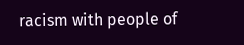racism with people of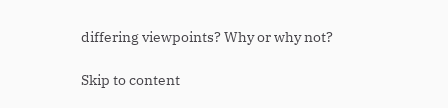differing viewpoints? Why or why not?

Skip to content